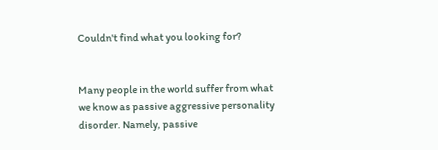Couldn't find what you looking for?


Many people in the world suffer from what we know as passive aggressive personality disorder. Namely, passive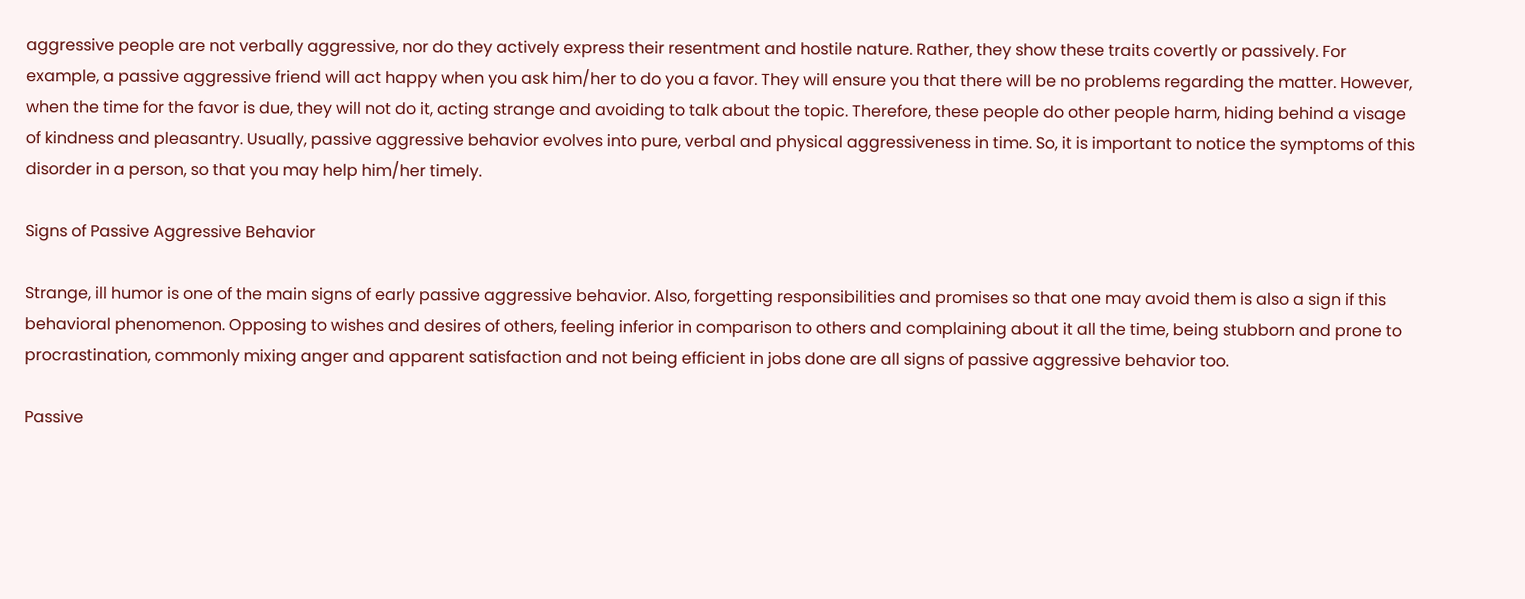aggressive people are not verbally aggressive, nor do they actively express their resentment and hostile nature. Rather, they show these traits covertly or passively. For example, a passive aggressive friend will act happy when you ask him/her to do you a favor. They will ensure you that there will be no problems regarding the matter. However, when the time for the favor is due, they will not do it, acting strange and avoiding to talk about the topic. Therefore, these people do other people harm, hiding behind a visage of kindness and pleasantry. Usually, passive aggressive behavior evolves into pure, verbal and physical aggressiveness in time. So, it is important to notice the symptoms of this disorder in a person, so that you may help him/her timely.

Signs of Passive Aggressive Behavior

Strange, ill humor is one of the main signs of early passive aggressive behavior. Also, forgetting responsibilities and promises so that one may avoid them is also a sign if this behavioral phenomenon. Opposing to wishes and desires of others, feeling inferior in comparison to others and complaining about it all the time, being stubborn and prone to procrastination, commonly mixing anger and apparent satisfaction and not being efficient in jobs done are all signs of passive aggressive behavior too.

Passive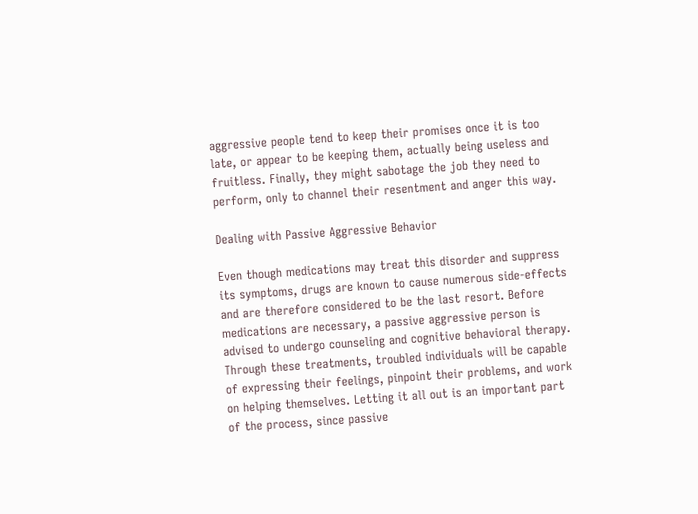aggressive people tend to keep their promises once it is too late, or appear to be keeping them, actually being useless and fruitless. Finally, they might sabotage the job they need to perform, only to channel their resentment and anger this way.

Dealing with Passive Aggressive Behavior

Even though medications may treat this disorder and suppress its symptoms, drugs are known to cause numerous side-effects and are therefore considered to be the last resort. Before medications are necessary, a passive aggressive person is advised to undergo counseling and cognitive behavioral therapy. Through these treatments, troubled individuals will be capable of expressing their feelings, pinpoint their problems, and work on helping themselves. Letting it all out is an important part of the process, since passive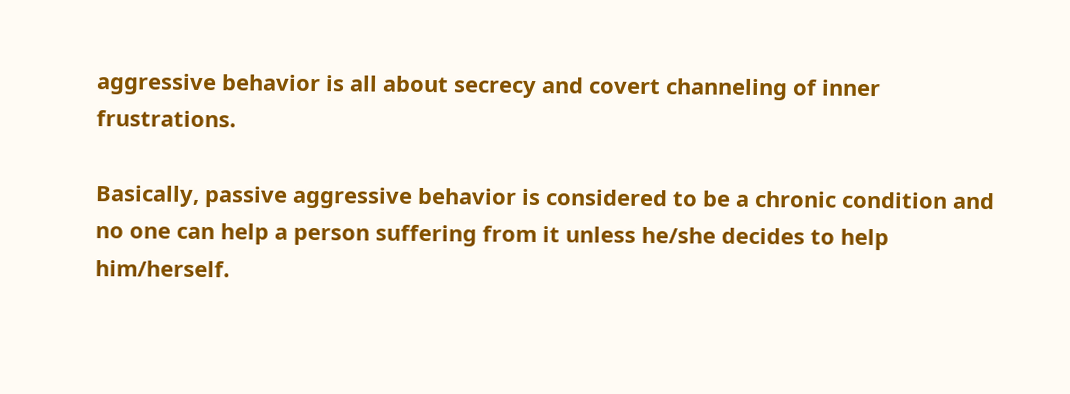aggressive behavior is all about secrecy and covert channeling of inner frustrations.

Basically, passive aggressive behavior is considered to be a chronic condition and no one can help a person suffering from it unless he/she decides to help him/herself.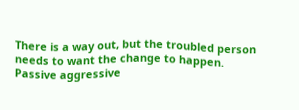There is a way out, but the troubled person needs to want the change to happen. Passive aggressive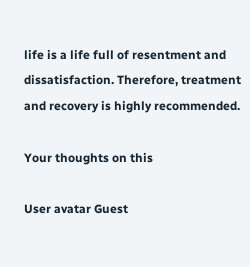life is a life full of resentment and dissatisfaction. Therefore, treatment and recovery is highly recommended.

Your thoughts on this

User avatar Guest